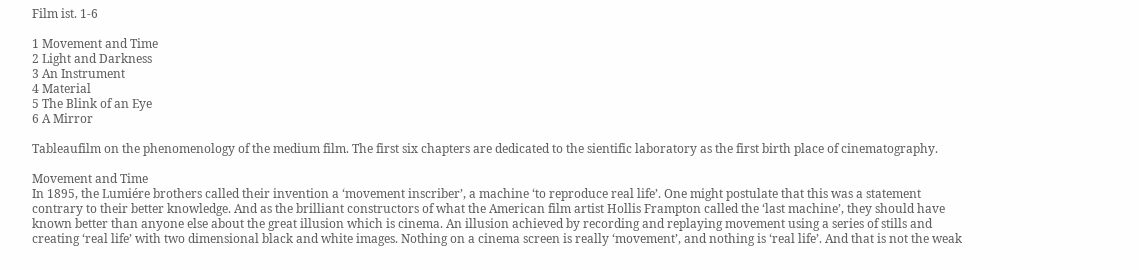Film ist. 1-6

1 Movement and Time
2 Light and Darkness
3 An Instrument
4 Material
5 The Blink of an Eye
6 A Mirror

Tableaufilm on the phenomenology of the medium film. The first six chapters are dedicated to the sientific laboratory as the first birth place of cinematography.

Movement and Time
In 1895, the Lumiére brothers called their invention a ‘movement inscriber’, a machine ‘to reproduce real life’. One might postulate that this was a statement contrary to their better knowledge. And as the brilliant constructors of what the American film artist Hollis Frampton called the ‘last machine’, they should have known better than anyone else about the great illusion which is cinema. An illusion achieved by recording and replaying movement using a series of stills and creating ‘real life’ with two dimensional black and white images. Nothing on a cinema screen is really ‘movement’, and nothing is ‘real life’. And that is not the weak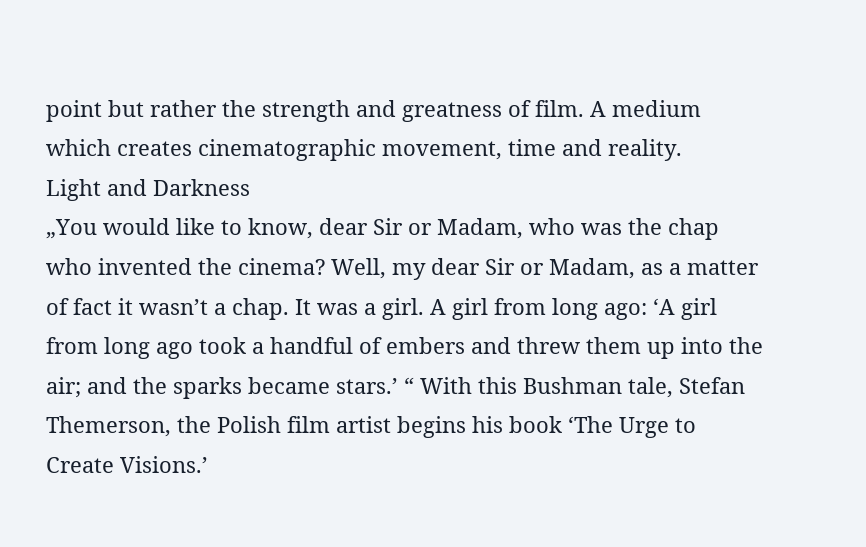point but rather the strength and greatness of film. A medium which creates cinematographic movement, time and reality.
Light and Darkness
„You would like to know, dear Sir or Madam, who was the chap who invented the cinema? Well, my dear Sir or Madam, as a matter of fact it wasn’t a chap. It was a girl. A girl from long ago: ‘A girl from long ago took a handful of embers and threw them up into the air; and the sparks became stars.’ “ With this Bushman tale, Stefan Themerson, the Polish film artist begins his book ‘The Urge to Create Visions.’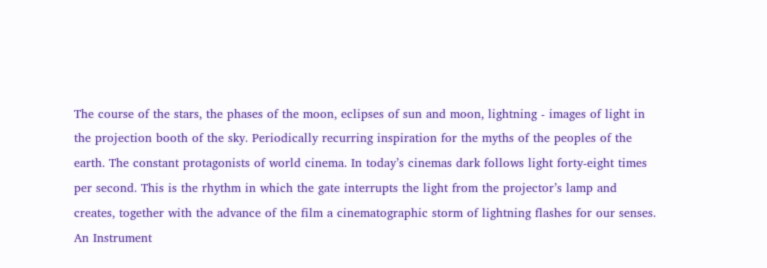The course of the stars, the phases of the moon, eclipses of sun and moon, lightning - images of light in the projection booth of the sky. Periodically recurring inspiration for the myths of the peoples of the earth. The constant protagonists of world cinema. In today’s cinemas dark follows light forty-eight times per second. This is the rhythm in which the gate interrupts the light from the projector’s lamp and creates, together with the advance of the film a cinematographic storm of lightning flashes for our senses.
An Instrument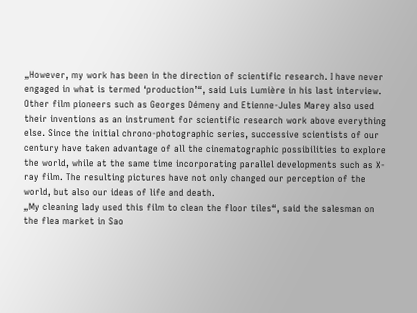„However, my work has been in the direction of scientific research. I have never engaged in what is termed ‘production’“, said Luis Lumière in his last interview. Other film pioneers such as Georges Démeny and Etienne-Jules Marey also used their inventions as an instrument for scientific research work above everything else. Since the initial chrono-photographic series, successive scientists of our century have taken advantage of all the cinematographic possibilities to explore the world, while at the same time incorporating parallel developments such as X-ray film. The resulting pictures have not only changed our perception of the world, but also our ideas of life and death.
„My cleaning lady used this film to clean the floor tiles“, said the salesman on the flea market in Sao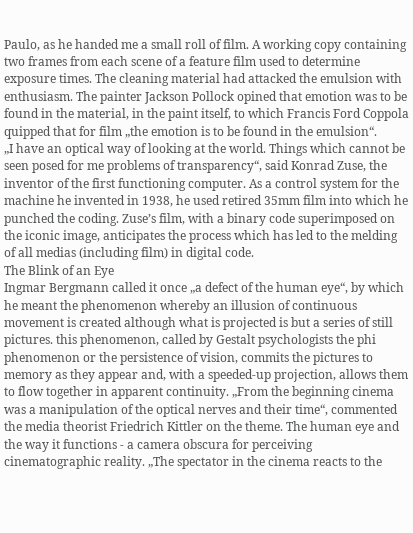Paulo, as he handed me a small roll of film. A working copy containing two frames from each scene of a feature film used to determine exposure times. The cleaning material had attacked the emulsion with enthusiasm. The painter Jackson Pollock opined that emotion was to be found in the material, in the paint itself, to which Francis Ford Coppola quipped that for film „the emotion is to be found in the emulsion“.
„I have an optical way of looking at the world. Things which cannot be seen posed for me problems of transparency“, said Konrad Zuse, the inventor of the first functioning computer. As a control system for the machine he invented in 1938, he used retired 35mm film into which he punched the coding. Zuse’s film, with a binary code superimposed on the iconic image, anticipates the process which has led to the melding of all medias (including film) in digital code.
The Blink of an Eye
Ingmar Bergmann called it once „a defect of the human eye“, by which he meant the phenomenon whereby an illusion of continuous movement is created although what is projected is but a series of still pictures. this phenomenon, called by Gestalt psychologists the phi phenomenon or the persistence of vision, commits the pictures to memory as they appear and, with a speeded-up projection, allows them to flow together in apparent continuity. „From the beginning cinema was a manipulation of the optical nerves and their time“, commented the media theorist Friedrich Kittler on the theme. The human eye and the way it functions - a camera obscura for perceiving cinematographic reality. „The spectator in the cinema reacts to the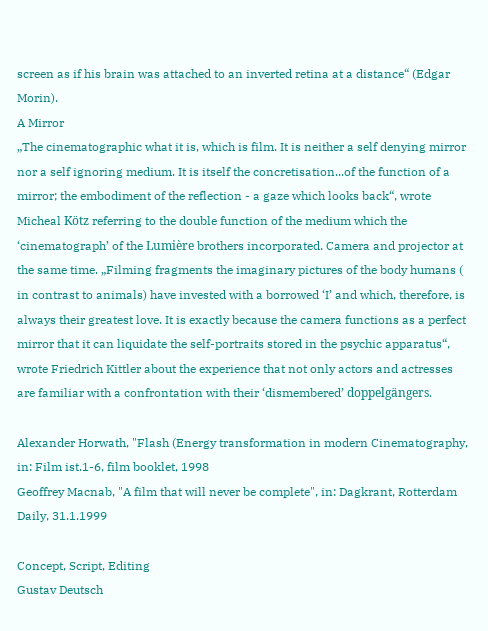screen as if his brain was attached to an inverted retina at a distance“ (Edgar Morin).
A Mirror
„The cinematographic what it is, which is film. It is neither a self denying mirror nor a self ignoring medium. It is itself the concretisation...of the function of a mirror; the embodiment of the reflection - a gaze which looks back“, wrote Micheal Kötz referring to the double function of the medium which the ‘cinematograph’ of the Lumière brothers incorporated. Camera and projector at the same time. „Filming fragments the imaginary pictures of the body humans ( in contrast to animals) have invested with a borrowed ‘I’ and which, therefore, is always their greatest love. It is exactly because the camera functions as a perfect mirror that it can liquidate the self-portraits stored in the psychic apparatus“, wrote Friedrich Kittler about the experience that not only actors and actresses are familiar with a confrontation with their ‘dismembered’ doppelgängers.

Alexander Horwath, "Flash (Energy transformation in modern Cinematography, in: Film ist.1-6, film booklet, 1998
Geoffrey Macnab, "A film that will never be complete", in: Dagkrant, Rotterdam Daily, 31.1.1999

Concept, Script, Editing
Gustav Deutsch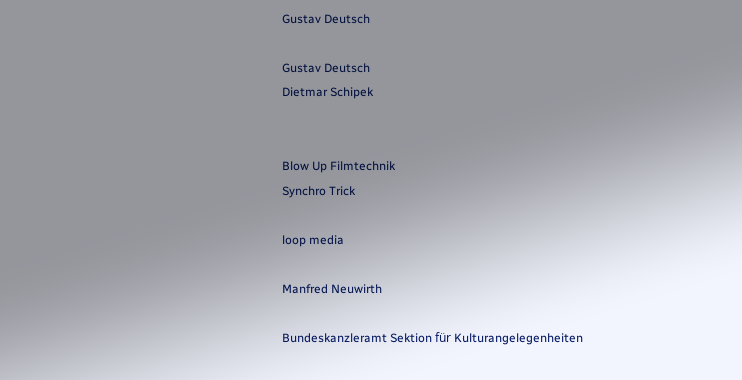Gustav Deutsch

Gustav Deutsch
Dietmar Schipek


Blow Up Filmtechnik
Synchro Trick

loop media

Manfred Neuwirth

Bundeskanzleramt Sektion für Kulturangelegenheiten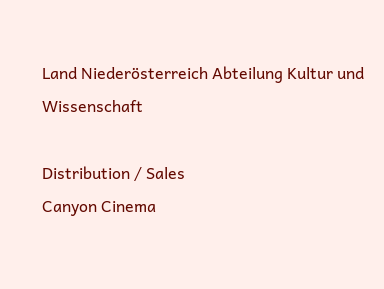Land Niederösterreich Abteilung Kultur und Wissenschaft

Distribution / Sales
Canyon Cinema